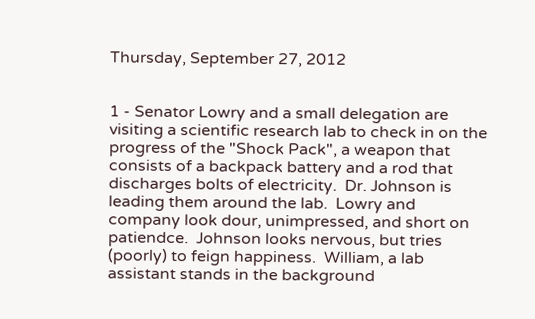Thursday, September 27, 2012


1 - Senator Lowry and a small delegation are visiting a scientific research lab to check in on the progress of the "Shock Pack", a weapon that consists of a backpack battery and a rod that discharges bolts of electricity.  Dr. Johnson is leading them around the lab.  Lowry and company look dour, unimpressed, and short on patiendce.  Johnson looks nervous, but tries (poorly) to feign happiness.  William, a lab assistant stands in the background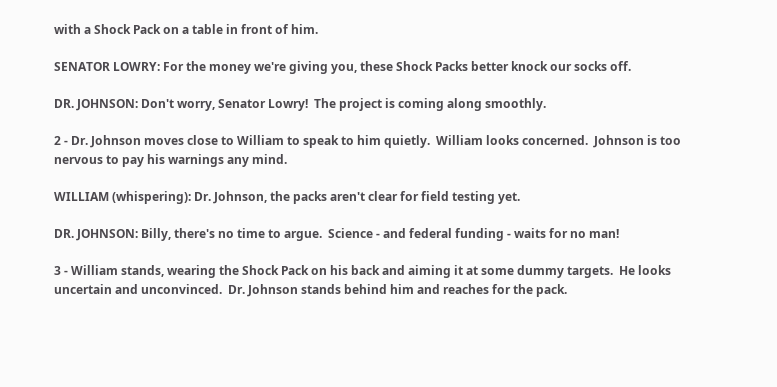with a Shock Pack on a table in front of him.

SENATOR LOWRY: For the money we're giving you, these Shock Packs better knock our socks off.

DR. JOHNSON: Don't worry, Senator Lowry!  The project is coming along smoothly.

2 - Dr. Johnson moves close to William to speak to him quietly.  William looks concerned.  Johnson is too nervous to pay his warnings any mind.

WILLIAM (whispering): Dr. Johnson, the packs aren't clear for field testing yet.

DR. JOHNSON: Billy, there's no time to argue.  Science - and federal funding - waits for no man!

3 - William stands, wearing the Shock Pack on his back and aiming it at some dummy targets.  He looks uncertain and unconvinced.  Dr. Johnson stands behind him and reaches for the pack.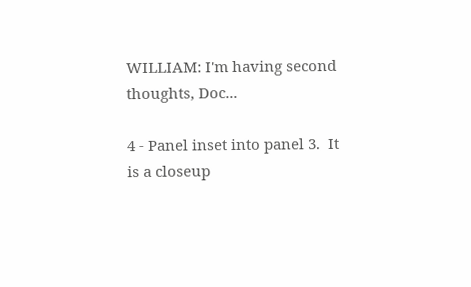WILLIAM: I'm having second thoughts, Doc...

4 - Panel inset into panel 3.  It is a closeup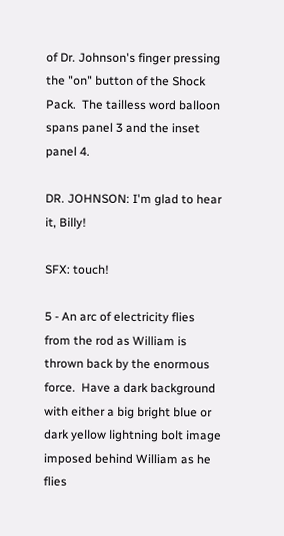of Dr. Johnson's finger pressing the "on" button of the Shock Pack.  The tailless word balloon spans panel 3 and the inset panel 4.

DR. JOHNSON: I'm glad to hear it, Billy!

SFX: touch!

5 - An arc of electricity flies from the rod as William is thrown back by the enormous force.  Have a dark background with either a big bright blue or dark yellow lightning bolt image imposed behind William as he flies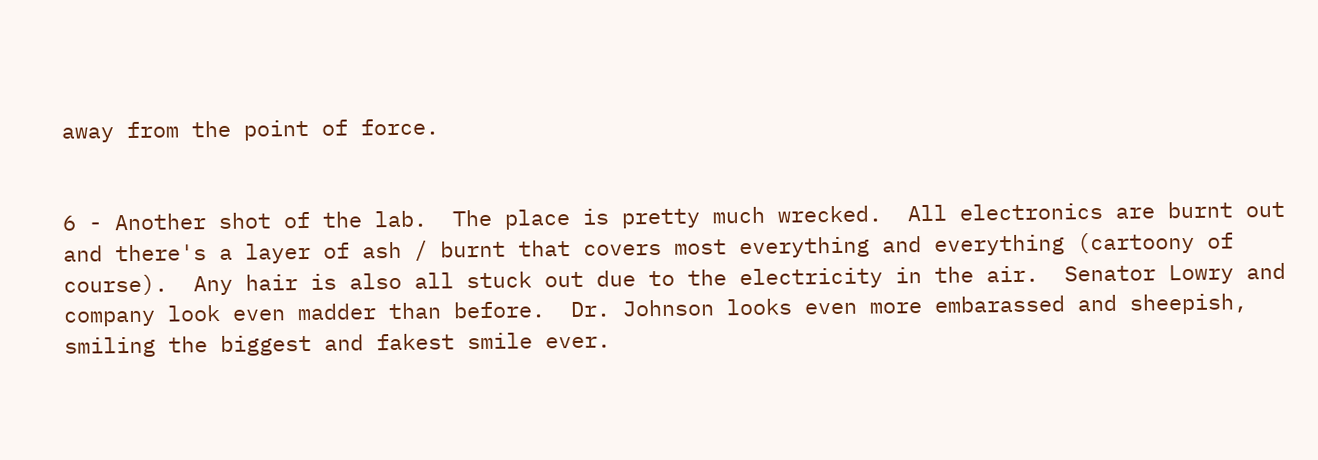away from the point of force.


6 - Another shot of the lab.  The place is pretty much wrecked.  All electronics are burnt out and there's a layer of ash / burnt that covers most everything and everything (cartoony of course).  Any hair is also all stuck out due to the electricity in the air.  Senator Lowry and company look even madder than before.  Dr. Johnson looks even more embarassed and sheepish, smiling the biggest and fakest smile ever.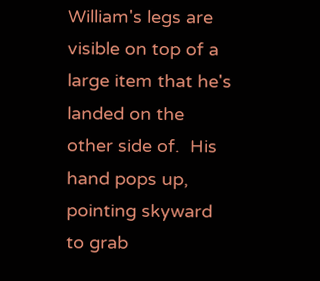William's legs are visible on top of a large item that he's landed on the other side of.  His hand pops up, pointing skyward to grab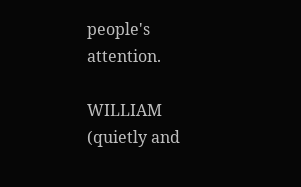people's attention.

WILLIAM (quietly and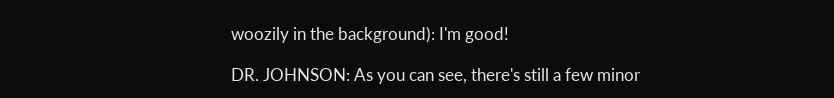woozily in the background): I'm good!

DR. JOHNSON: As you can see, there's still a few minor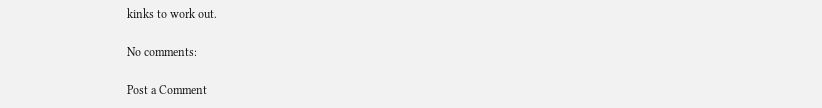kinks to work out.

No comments:

Post a Comment